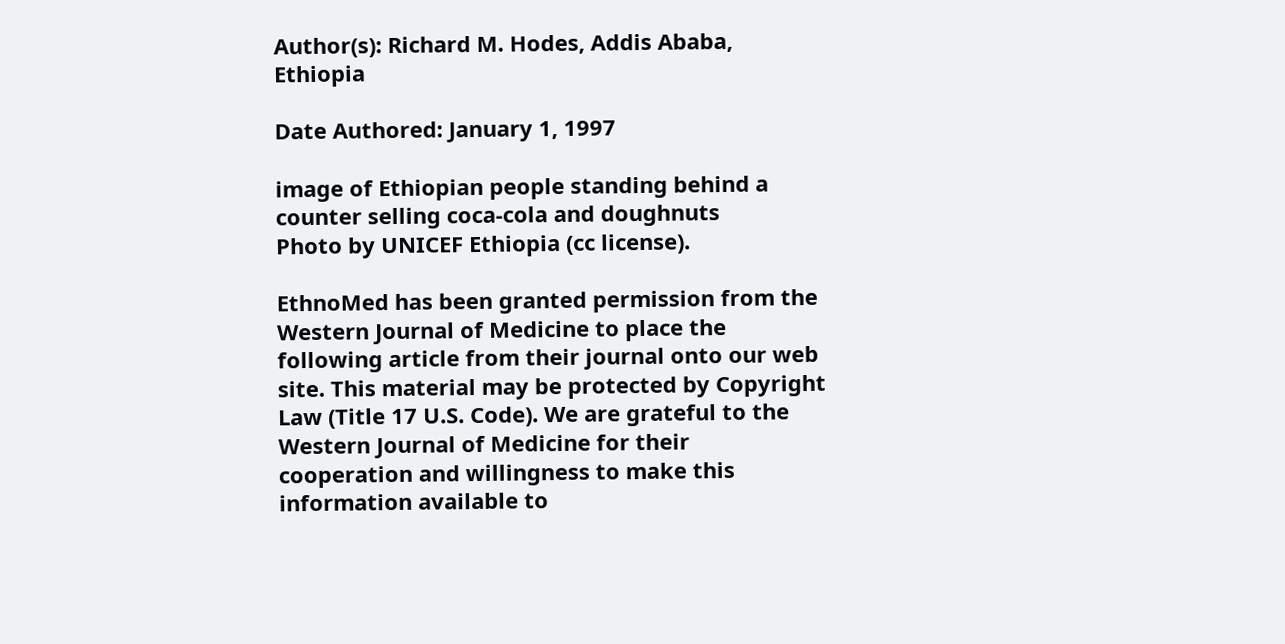Author(s): Richard M. Hodes, Addis Ababa, Ethiopia

Date Authored: January 1, 1997

image of Ethiopian people standing behind a counter selling coca-cola and doughnuts
Photo by UNICEF Ethiopia (cc license).

EthnoMed has been granted permission from the Western Journal of Medicine to place the following article from their journal onto our web site. This material may be protected by Copyright Law (Title 17 U.S. Code). We are grateful to the Western Journal of Medicine for their cooperation and willingness to make this information available to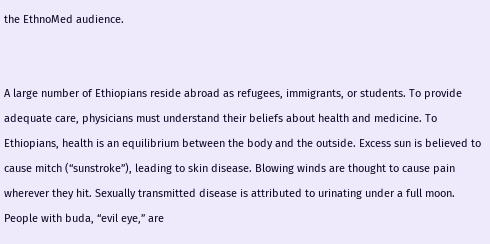the EthnoMed audience.


A large number of Ethiopians reside abroad as refugees, immigrants, or students. To provide adequate care, physicians must understand their beliefs about health and medicine. To Ethiopians, health is an equilibrium between the body and the outside. Excess sun is believed to cause mitch (“sunstroke”), leading to skin disease. Blowing winds are thought to cause pain wherever they hit. Sexually transmitted disease is attributed to urinating under a full moon. People with buda, “evil eye,” are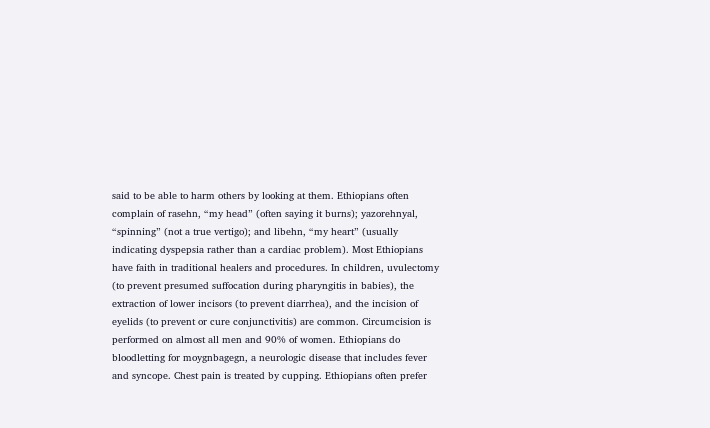said to be able to harm others by looking at them. Ethiopians often complain of rasehn, “my head” (often saying it burns); yazorehnyal, “spinning” (not a true vertigo); and libehn, “my heart” (usually indicating dyspepsia rather than a cardiac problem). Most Ethiopians have faith in traditional healers and procedures. In children, uvulectomy (to prevent presumed suffocation during pharyngitis in babies), the extraction of lower incisors (to prevent diarrhea), and the incision of eyelids (to prevent or cure conjunctivitis) are common. Circumcision is performed on almost all men and 90% of women. Ethiopians do bloodletting for moygnbagegn, a neurologic disease that includes fever and syncope. Chest pain is treated by cupping. Ethiopians often prefer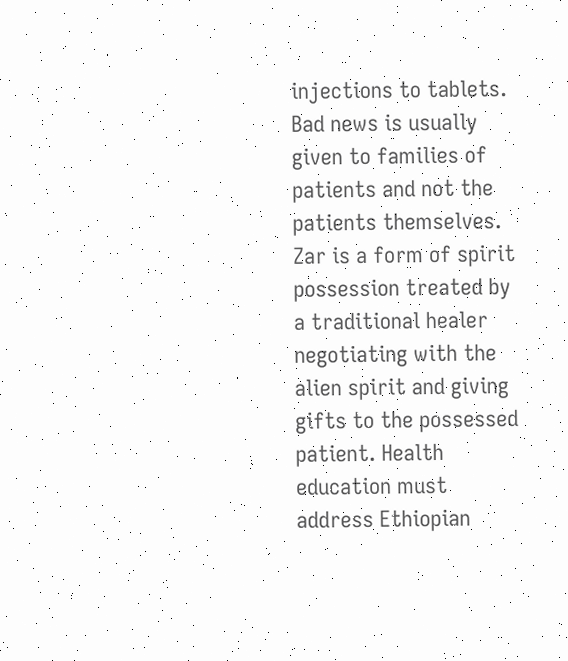injections to tablets. Bad news is usually given to families of patients and not the patients themselves. Zar is a form of spirit possession treated by a traditional healer negotiating with the alien spirit and giving gifts to the possessed patient. Health education must address Ethiopian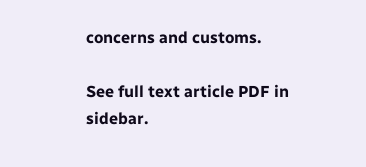concerns and customs.

See full text article PDF in sidebar.